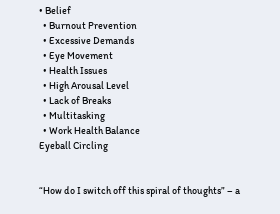• Belief
  • Burnout Prevention
  • Excessive Demands
  • Eye Movement
  • Health Issues
  • High Arousal Level
  • Lack of Breaks
  • Multitasking
  • Work Health Balance
Eyeball Circling


“How do I switch off this spiral of thoughts” – a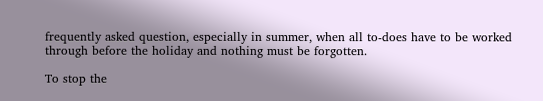frequently asked question, especially in summer, when all to-does have to be worked through before the holiday and nothing must be forgotten.

To stop the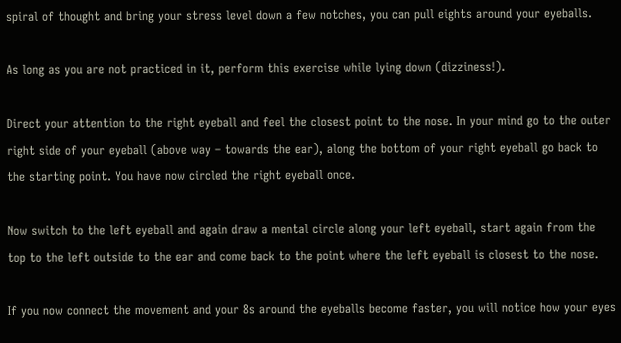spiral of thought and bring your stress level down a few notches, you can pull eights around your eyeballs.

As long as you are not practiced in it, perform this exercise while lying down (dizziness!).

Direct your attention to the right eyeball and feel the closest point to the nose. In your mind go to the outer right side of your eyeball (above way – towards the ear), along the bottom of your right eyeball go back to the starting point. You have now circled the right eyeball once.

Now switch to the left eyeball and again draw a mental circle along your left eyeball, start again from the top to the left outside to the ear and come back to the point where the left eyeball is closest to the nose.

If you now connect the movement and your 8s around the eyeballs become faster, you will notice how your eyes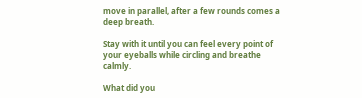move in parallel, after a few rounds comes a deep breath.

Stay with it until you can feel every point of your eyeballs while circling and breathe calmly.

What did you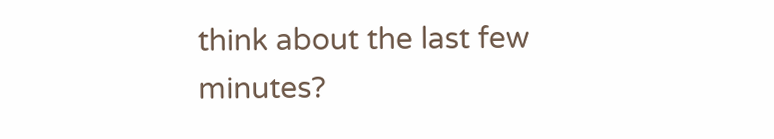think about the last few minutes?